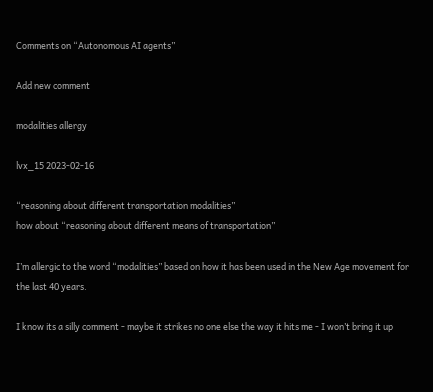Comments on “Autonomous AI agents”

Add new comment

modalities allergy

lvx_15 2023-02-16

“reasoning about different transportation modalities”
how about “reasoning about different means of transportation”

I’m allergic to the word “modalities” based on how it has been used in the New Age movement for the last 40 years.

I know its a silly comment - maybe it strikes no one else the way it hits me - I won’t bring it up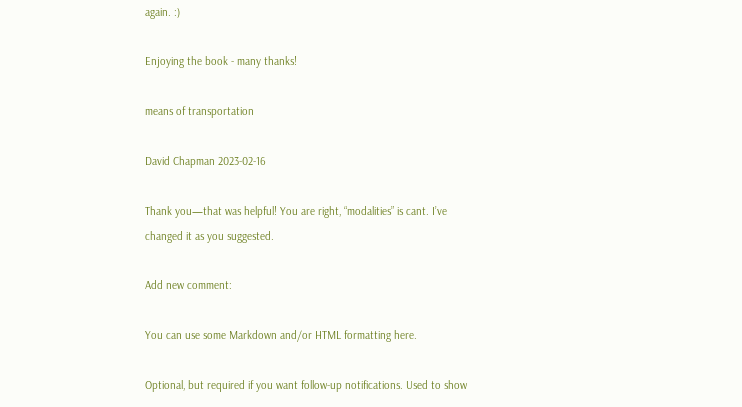again. :)

Enjoying the book - many thanks!

means of transportation

David Chapman 2023-02-16

Thank you—that was helpful! You are right, “modalities” is cant. I’ve changed it as you suggested.

Add new comment:

You can use some Markdown and/or HTML formatting here.

Optional, but required if you want follow-up notifications. Used to show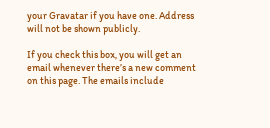your Gravatar if you have one. Address will not be shown publicly.

If you check this box, you will get an email whenever there’s a new comment on this page. The emails include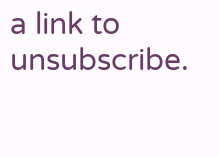a link to unsubscribe.